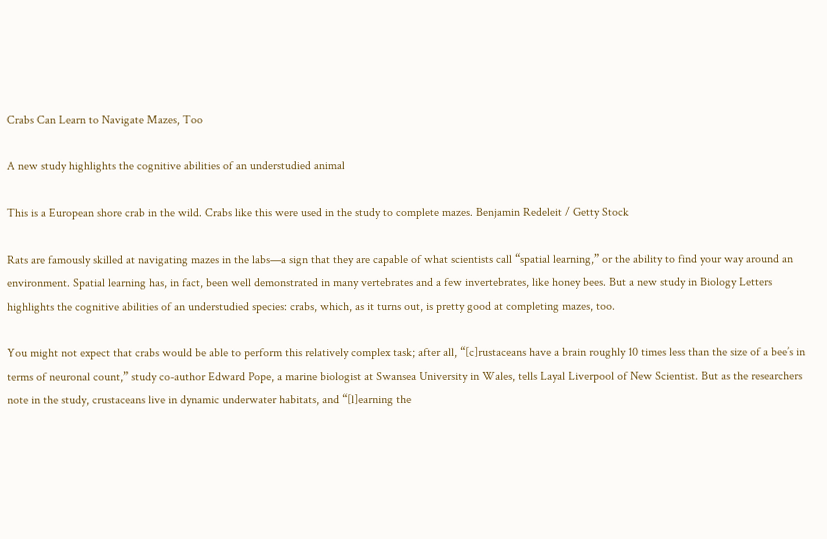Crabs Can Learn to Navigate Mazes, Too

A new study highlights the cognitive abilities of an understudied animal

This is a European shore crab in the wild. Crabs like this were used in the study to complete mazes. Benjamin Redeleit / Getty Stock

Rats are famously skilled at navigating mazes in the labs—a sign that they are capable of what scientists call “spatial learning,” or the ability to find your way around an environment. Spatial learning has, in fact, been well demonstrated in many vertebrates and a few invertebrates, like honey bees. But a new study in Biology Letters highlights the cognitive abilities of an understudied species: crabs, which, as it turns out, is pretty good at completing mazes, too.

You might not expect that crabs would be able to perform this relatively complex task; after all, “[c]rustaceans have a brain roughly 10 times less than the size of a bee’s in terms of neuronal count,” study co-author Edward Pope, a marine biologist at Swansea University in Wales, tells Layal Liverpool of New Scientist. But as the researchers note in the study, crustaceans live in dynamic underwater habitats, and “[l]earning the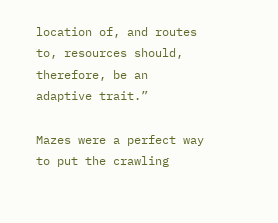location of, and routes to, resources should, therefore, be an adaptive trait.”

Mazes were a perfect way to put the crawling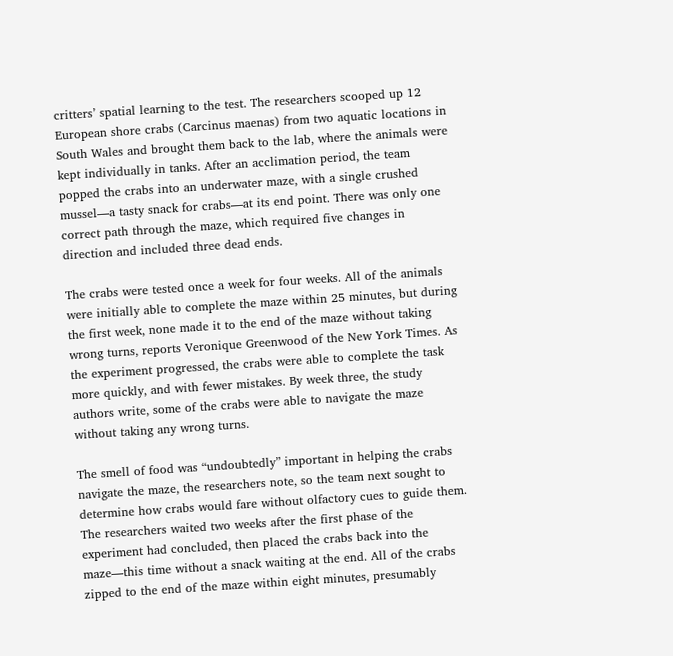critters’ spatial learning to the test. The researchers scooped up 12 European shore crabs (Carcinus maenas) from two aquatic locations in South Wales and brought them back to the lab, where the animals were kept individually in tanks. After an acclimation period, the team popped the crabs into an underwater maze, with a single crushed mussel—a tasty snack for crabs—at its end point. There was only one correct path through the maze, which required five changes in direction and included three dead ends.

The crabs were tested once a week for four weeks. All of the animals were initially able to complete the maze within 25 minutes, but during the first week, none made it to the end of the maze without taking wrong turns, reports Veronique Greenwood of the New York Times. As the experiment progressed, the crabs were able to complete the task more quickly, and with fewer mistakes. By week three, the study authors write, some of the crabs were able to navigate the maze without taking any wrong turns.

The smell of food was “undoubtedly” important in helping the crabs navigate the maze, the researchers note, so the team next sought to determine how crabs would fare without olfactory cues to guide them. The researchers waited two weeks after the first phase of the experiment had concluded, then placed the crabs back into the maze—this time without a snack waiting at the end. All of the crabs zipped to the end of the maze within eight minutes, presumably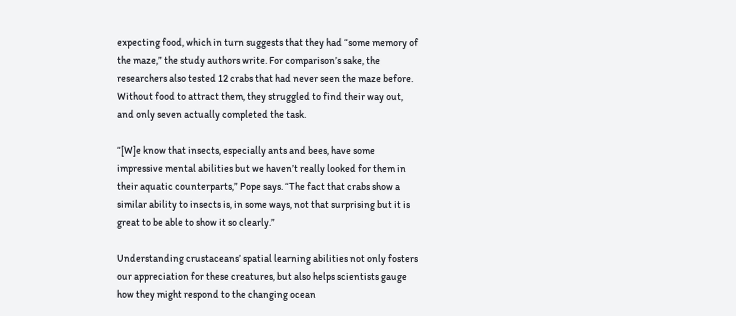expecting food, which in turn suggests that they had “some memory of the maze,” the study authors write. For comparison’s sake, the researchers also tested 12 crabs that had never seen the maze before. Without food to attract them, they struggled to find their way out, and only seven actually completed the task.

“[W]e know that insects, especially ants and bees, have some impressive mental abilities but we haven’t really looked for them in their aquatic counterparts,” Pope says. “The fact that crabs show a similar ability to insects is, in some ways, not that surprising but it is great to be able to show it so clearly.”

Understanding crustaceans’ spatial learning abilities not only fosters our appreciation for these creatures, but also helps scientists gauge how they might respond to the changing ocean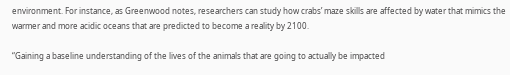environment. For instance, as Greenwood notes, researchers can study how crabs’ maze skills are affected by water that mimics the warmer and more acidic oceans that are predicted to become a reality by 2100.

“Gaining a baseline understanding of the lives of the animals that are going to actually be impacted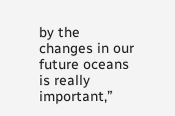by the changes in our future oceans is really important,”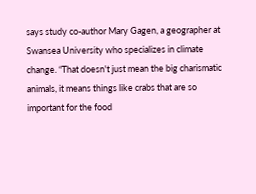says study co-author Mary Gagen, a geographer at Swansea University who specializes in climate change. “That doesn't just mean the big charismatic animals, it means things like crabs that are so important for the food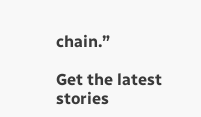chain.”

Get the latest stories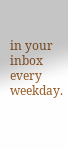in your inbox every weekday.